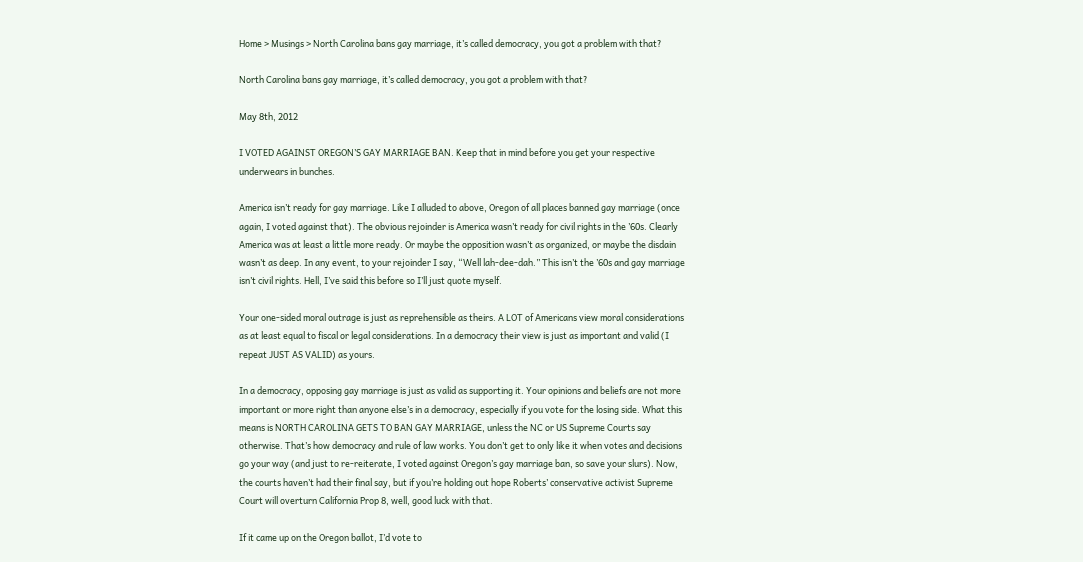Home > Musings > North Carolina bans gay marriage, it’s called democracy, you got a problem with that?

North Carolina bans gay marriage, it’s called democracy, you got a problem with that?

May 8th, 2012

I VOTED AGAINST OREGON’S GAY MARRIAGE BAN. Keep that in mind before you get your respective underwears in bunches.

America isn’t ready for gay marriage. Like I alluded to above, Oregon of all places banned gay marriage (once again, I voted against that). The obvious rejoinder is America wasn’t ready for civil rights in the ’60s. Clearly America was at least a little more ready. Or maybe the opposition wasn’t as organized, or maybe the disdain wasn’t as deep. In any event, to your rejoinder I say, “Well lah-dee-dah.” This isn’t the ’60s and gay marriage isn’t civil rights. Hell, I’ve said this before so I’ll just quote myself.

Your one-sided moral outrage is just as reprehensible as theirs. A LOT of Americans view moral considerations as at least equal to fiscal or legal considerations. In a democracy their view is just as important and valid (I repeat JUST AS VALID) as yours.

In a democracy, opposing gay marriage is just as valid as supporting it. Your opinions and beliefs are not more important or more right than anyone else’s in a democracy, especially if you vote for the losing side. What this means is NORTH CAROLINA GETS TO BAN GAY MARRIAGE, unless the NC or US Supreme Courts say otherwise. That’s how democracy and rule of law works. You don’t get to only like it when votes and decisions go your way (and just to re-reiterate, I voted against Oregon’s gay marriage ban, so save your slurs). Now, the courts haven’t had their final say, but if you’re holding out hope Roberts’ conservative activist Supreme Court will overturn California Prop 8, well, good luck with that.

If it came up on the Oregon ballot, I’d vote to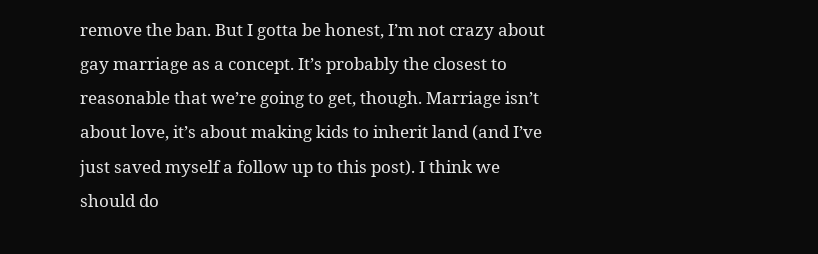remove the ban. But I gotta be honest, I’m not crazy about gay marriage as a concept. It’s probably the closest to reasonable that we’re going to get, though. Marriage isn’t about love, it’s about making kids to inherit land (and I’ve just saved myself a follow up to this post). I think we should do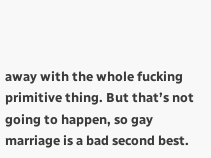away with the whole fucking primitive thing. But that’s not going to happen, so gay marriage is a bad second best.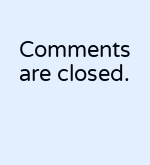Comments are closed.